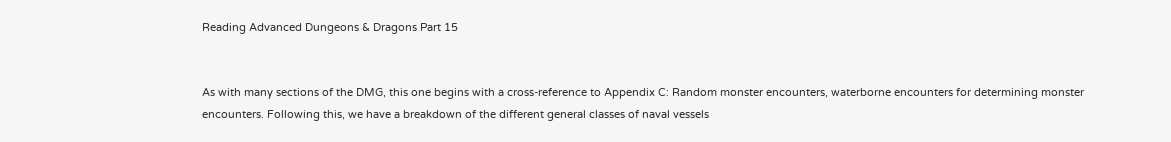Reading Advanced Dungeons & Dragons Part 15


As with many sections of the DMG, this one begins with a cross-reference to Appendix C: Random monster encounters, waterborne encounters for determining monster encounters. Following this, we have a breakdown of the different general classes of naval vessels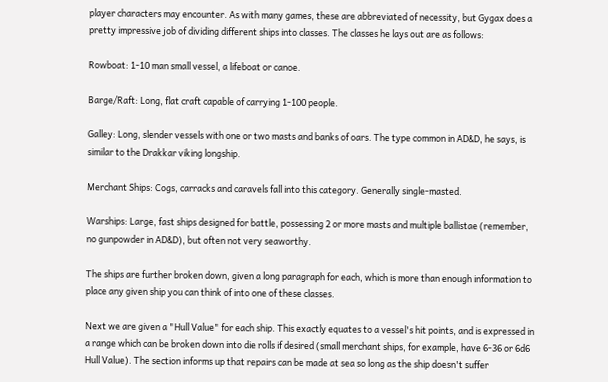player characters may encounter. As with many games, these are abbreviated of necessity, but Gygax does a pretty impressive job of dividing different ships into classes. The classes he lays out are as follows:

Rowboat: 1-10 man small vessel, a lifeboat or canoe.

Barge/Raft: Long, flat craft capable of carrying 1-100 people.

Galley: Long, slender vessels with one or two masts and banks of oars. The type common in AD&D, he says, is similar to the Drakkar viking longship.

Merchant Ships: Cogs, carracks and caravels fall into this category. Generally single-masted.

Warships: Large, fast ships designed for battle, possessing 2 or more masts and multiple ballistae (remember, no gunpowder in AD&D), but often not very seaworthy.

The ships are further broken down, given a long paragraph for each, which is more than enough information to place any given ship you can think of into one of these classes.

Next we are given a "Hull Value" for each ship. This exactly equates to a vessel's hit points, and is expressed in a range which can be broken down into die rolls if desired (small merchant ships, for example, have 6-36 or 6d6 Hull Value). The section informs up that repairs can be made at sea so long as the ship doesn't suffer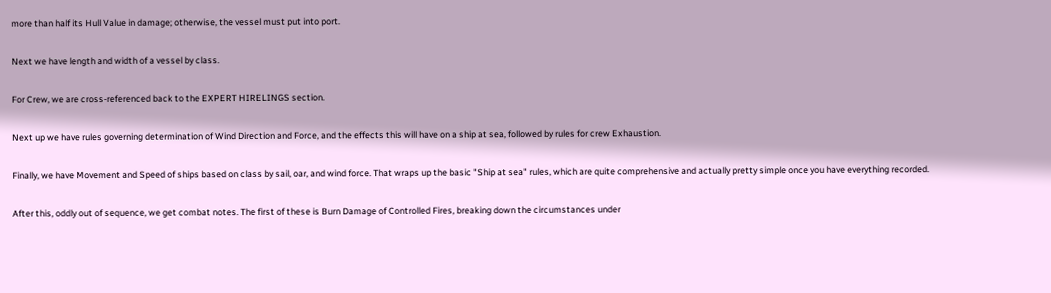more than half its Hull Value in damage; otherwise, the vessel must put into port.

Next we have length and width of a vessel by class.

For Crew, we are cross-referenced back to the EXPERT HIRELINGS section.

Next up we have rules governing determination of Wind Direction and Force, and the effects this will have on a ship at sea, followed by rules for crew Exhaustion.

Finally, we have Movement and Speed of ships based on class by sail, oar, and wind force. That wraps up the basic "Ship at sea" rules, which are quite comprehensive and actually pretty simple once you have everything recorded.

After this, oddly out of sequence, we get combat notes. The first of these is Burn Damage of Controlled Fires, breaking down the circumstances under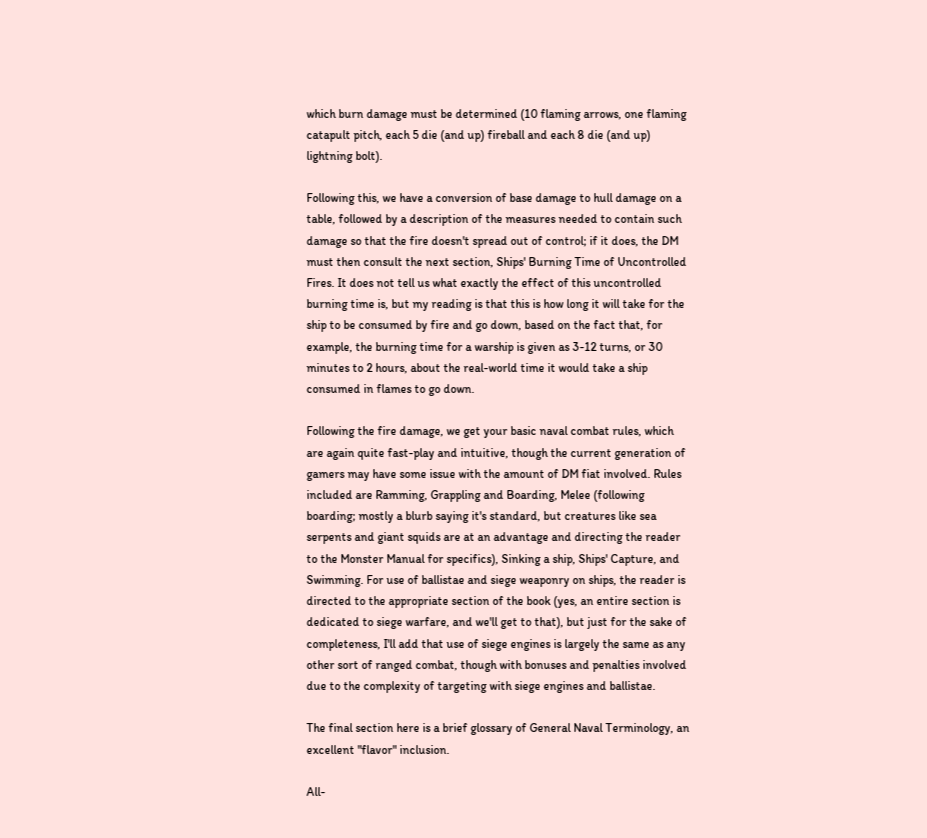which burn damage must be determined (10 flaming arrows, one flaming catapult pitch, each 5 die (and up) fireball and each 8 die (and up) lightning bolt).

Following this, we have a conversion of base damage to hull damage on a table, followed by a description of the measures needed to contain such damage so that the fire doesn't spread out of control; if it does, the DM must then consult the next section, Ships' Burning Time of Uncontrolled Fires. It does not tell us what exactly the effect of this uncontrolled burning time is, but my reading is that this is how long it will take for the ship to be consumed by fire and go down, based on the fact that, for example, the burning time for a warship is given as 3-12 turns, or 30 minutes to 2 hours, about the real-world time it would take a ship consumed in flames to go down.

Following the fire damage, we get your basic naval combat rules, which are again quite fast-play and intuitive, though the current generation of gamers may have some issue with the amount of DM fiat involved. Rules included are Ramming, Grappling and Boarding, Melee (following boarding; mostly a blurb saying it's standard, but creatures like sea serpents and giant squids are at an advantage and directing the reader to the Monster Manual for specifics), Sinking a ship, Ships' Capture, and Swimming. For use of ballistae and siege weaponry on ships, the reader is directed to the appropriate section of the book (yes, an entire section is dedicated to siege warfare, and we'll get to that), but just for the sake of completeness, I'll add that use of siege engines is largely the same as any other sort of ranged combat, though with bonuses and penalties involved due to the complexity of targeting with siege engines and ballistae.

The final section here is a brief glossary of General Naval Terminology, an excellent "flavor" inclusion.

All-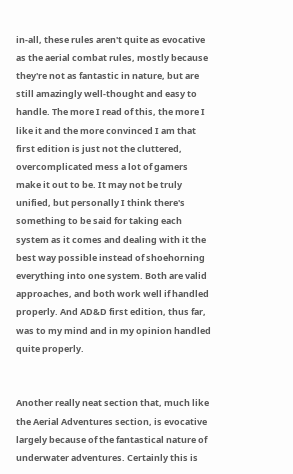in-all, these rules aren't quite as evocative as the aerial combat rules, mostly because they're not as fantastic in nature, but are still amazingly well-thought and easy to handle. The more I read of this, the more I like it and the more convinced I am that first edition is just not the cluttered, overcomplicated mess a lot of gamers make it out to be. It may not be truly unified, but personally I think there's something to be said for taking each system as it comes and dealing with it the best way possible instead of shoehorning everything into one system. Both are valid approaches, and both work well if handled properly. And AD&D first edition, thus far, was to my mind and in my opinion handled quite properly.


Another really neat section that, much like the Aerial Adventures section, is evocative largely because of the fantastical nature of underwater adventures. Certainly this is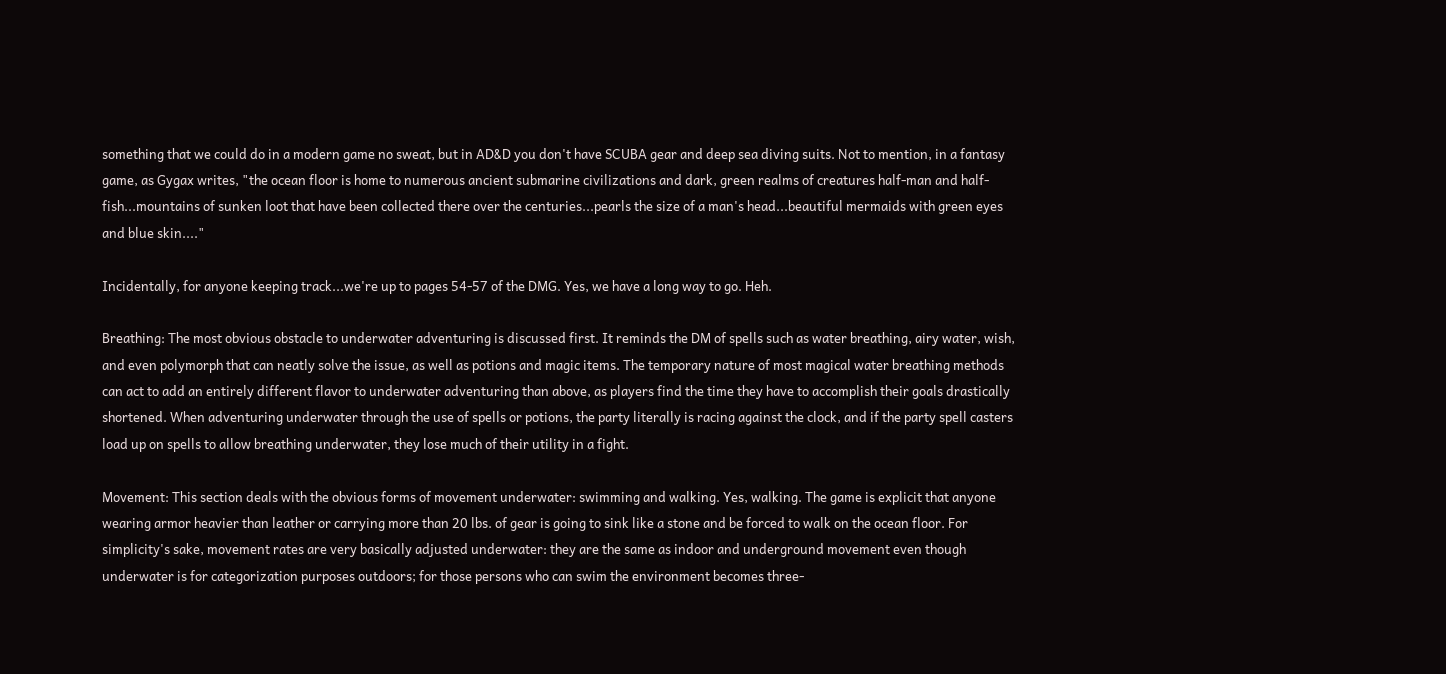something that we could do in a modern game no sweat, but in AD&D you don't have SCUBA gear and deep sea diving suits. Not to mention, in a fantasy game, as Gygax writes, "the ocean floor is home to numerous ancient submarine civilizations and dark, green realms of creatures half-man and half-fish...mountains of sunken loot that have been collected there over the centuries...pearls the size of a man's head...beautiful mermaids with green eyes and blue skin...."

Incidentally, for anyone keeping track...we're up to pages 54-57 of the DMG. Yes, we have a long way to go. Heh.

Breathing: The most obvious obstacle to underwater adventuring is discussed first. It reminds the DM of spells such as water breathing, airy water, wish, and even polymorph that can neatly solve the issue, as well as potions and magic items. The temporary nature of most magical water breathing methods can act to add an entirely different flavor to underwater adventuring than above, as players find the time they have to accomplish their goals drastically shortened. When adventuring underwater through the use of spells or potions, the party literally is racing against the clock, and if the party spell casters load up on spells to allow breathing underwater, they lose much of their utility in a fight.

Movement: This section deals with the obvious forms of movement underwater: swimming and walking. Yes, walking. The game is explicit that anyone wearing armor heavier than leather or carrying more than 20 lbs. of gear is going to sink like a stone and be forced to walk on the ocean floor. For simplicity's sake, movement rates are very basically adjusted underwater: they are the same as indoor and underground movement even though underwater is for categorization purposes outdoors; for those persons who can swim the environment becomes three-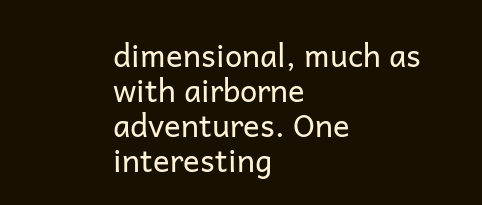dimensional, much as with airborne adventures. One interesting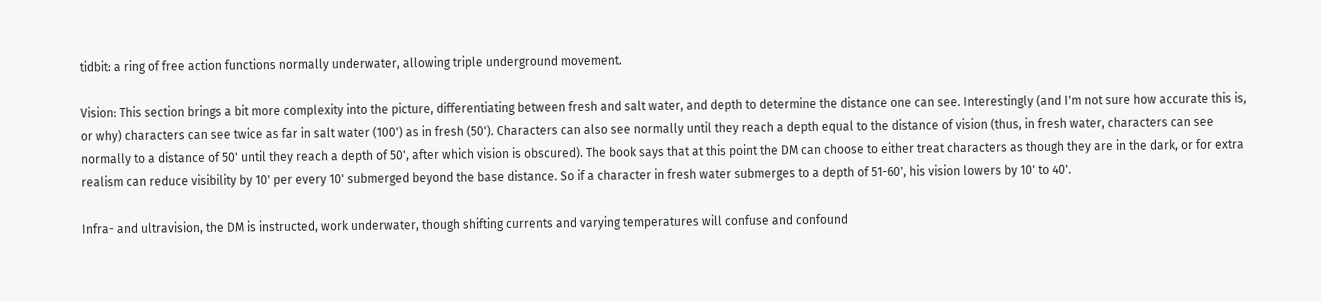tidbit: a ring of free action functions normally underwater, allowing triple underground movement.

Vision: This section brings a bit more complexity into the picture, differentiating between fresh and salt water, and depth to determine the distance one can see. Interestingly (and I'm not sure how accurate this is, or why) characters can see twice as far in salt water (100') as in fresh (50'). Characters can also see normally until they reach a depth equal to the distance of vision (thus, in fresh water, characters can see normally to a distance of 50' until they reach a depth of 50', after which vision is obscured). The book says that at this point the DM can choose to either treat characters as though they are in the dark, or for extra realism can reduce visibility by 10' per every 10' submerged beyond the base distance. So if a character in fresh water submerges to a depth of 51-60', his vision lowers by 10' to 40'.

Infra- and ultravision, the DM is instructed, work underwater, though shifting currents and varying temperatures will confuse and confound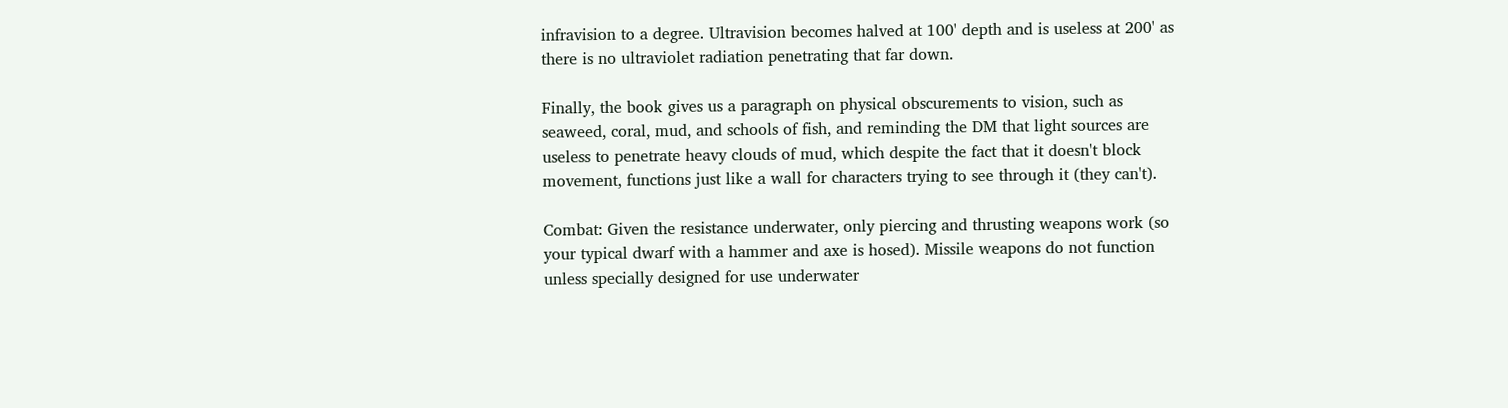infravision to a degree. Ultravision becomes halved at 100' depth and is useless at 200' as there is no ultraviolet radiation penetrating that far down.

Finally, the book gives us a paragraph on physical obscurements to vision, such as seaweed, coral, mud, and schools of fish, and reminding the DM that light sources are useless to penetrate heavy clouds of mud, which despite the fact that it doesn't block movement, functions just like a wall for characters trying to see through it (they can't).

Combat: Given the resistance underwater, only piercing and thrusting weapons work (so your typical dwarf with a hammer and axe is hosed). Missile weapons do not function unless specially designed for use underwater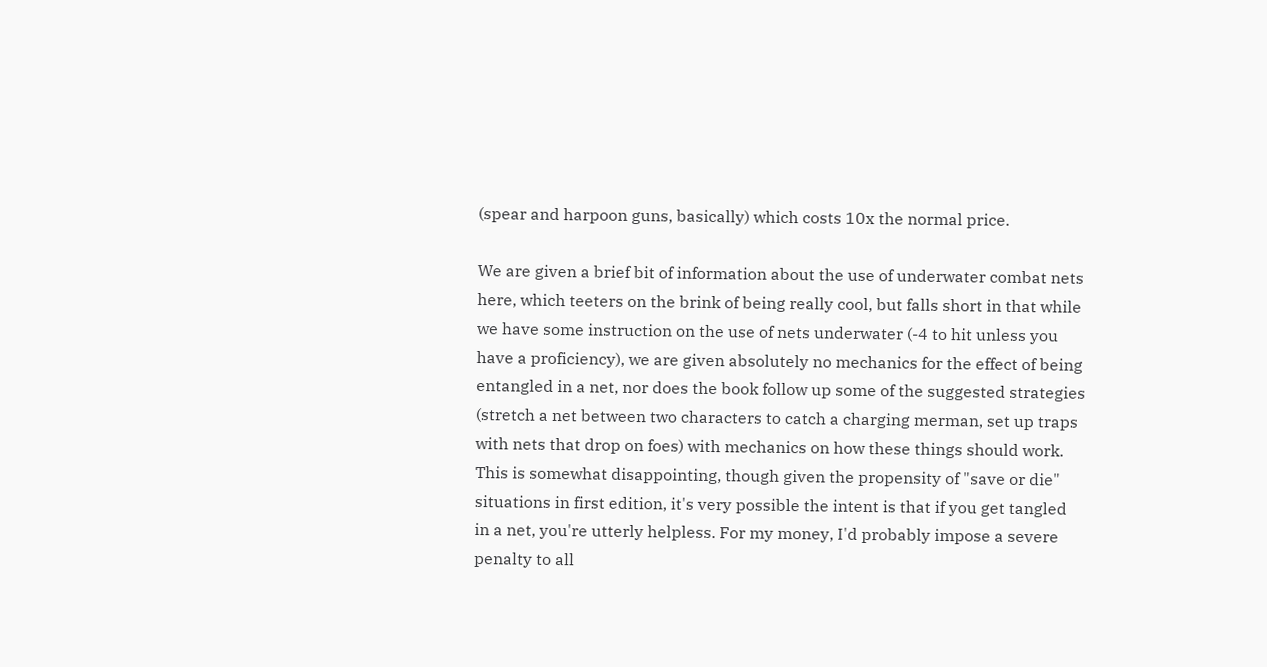(spear and harpoon guns, basically) which costs 10x the normal price.

We are given a brief bit of information about the use of underwater combat nets here, which teeters on the brink of being really cool, but falls short in that while we have some instruction on the use of nets underwater (-4 to hit unless you have a proficiency), we are given absolutely no mechanics for the effect of being entangled in a net, nor does the book follow up some of the suggested strategies (stretch a net between two characters to catch a charging merman, set up traps with nets that drop on foes) with mechanics on how these things should work. This is somewhat disappointing, though given the propensity of "save or die" situations in first edition, it's very possible the intent is that if you get tangled in a net, you're utterly helpless. For my money, I'd probably impose a severe penalty to all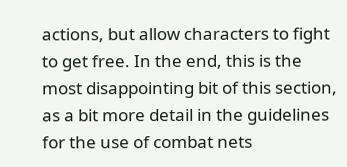actions, but allow characters to fight to get free. In the end, this is the most disappointing bit of this section, as a bit more detail in the guidelines for the use of combat nets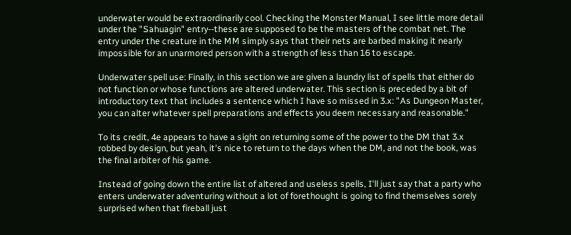underwater would be extraordinarily cool. Checking the Monster Manual, I see little more detail under the "Sahuagin" entry--these are supposed to be the masters of the combat net. The entry under the creature in the MM simply says that their nets are barbed making it nearly impossible for an unarmored person with a strength of less than 16 to escape.

Underwater spell use: Finally, in this section we are given a laundry list of spells that either do not function or whose functions are altered underwater. This section is preceded by a bit of introductory text that includes a sentence which I have so missed in 3.x: "As Dungeon Master, you can alter whatever spell preparations and effects you deem necessary and reasonable."

To its credit, 4e appears to have a sight on returning some of the power to the DM that 3.x robbed by design, but yeah, it's nice to return to the days when the DM, and not the book, was the final arbiter of his game.

Instead of going down the entire list of altered and useless spells, I'll just say that a party who enters underwater adventuring without a lot of forethought is going to find themselves sorely surprised when that fireball just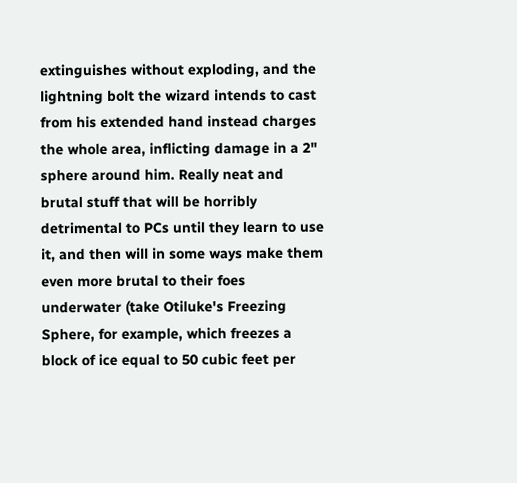extinguishes without exploding, and the lightning bolt the wizard intends to cast from his extended hand instead charges the whole area, inflicting damage in a 2" sphere around him. Really neat and brutal stuff that will be horribly detrimental to PCs until they learn to use it, and then will in some ways make them even more brutal to their foes underwater (take Otiluke's Freezing Sphere, for example, which freezes a block of ice equal to 50 cubic feet per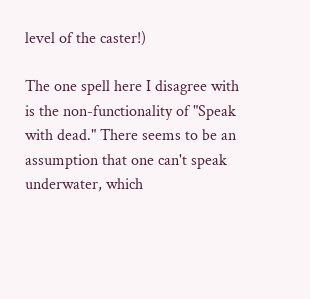level of the caster!)

The one spell here I disagree with is the non-functionality of "Speak with dead." There seems to be an assumption that one can't speak underwater, which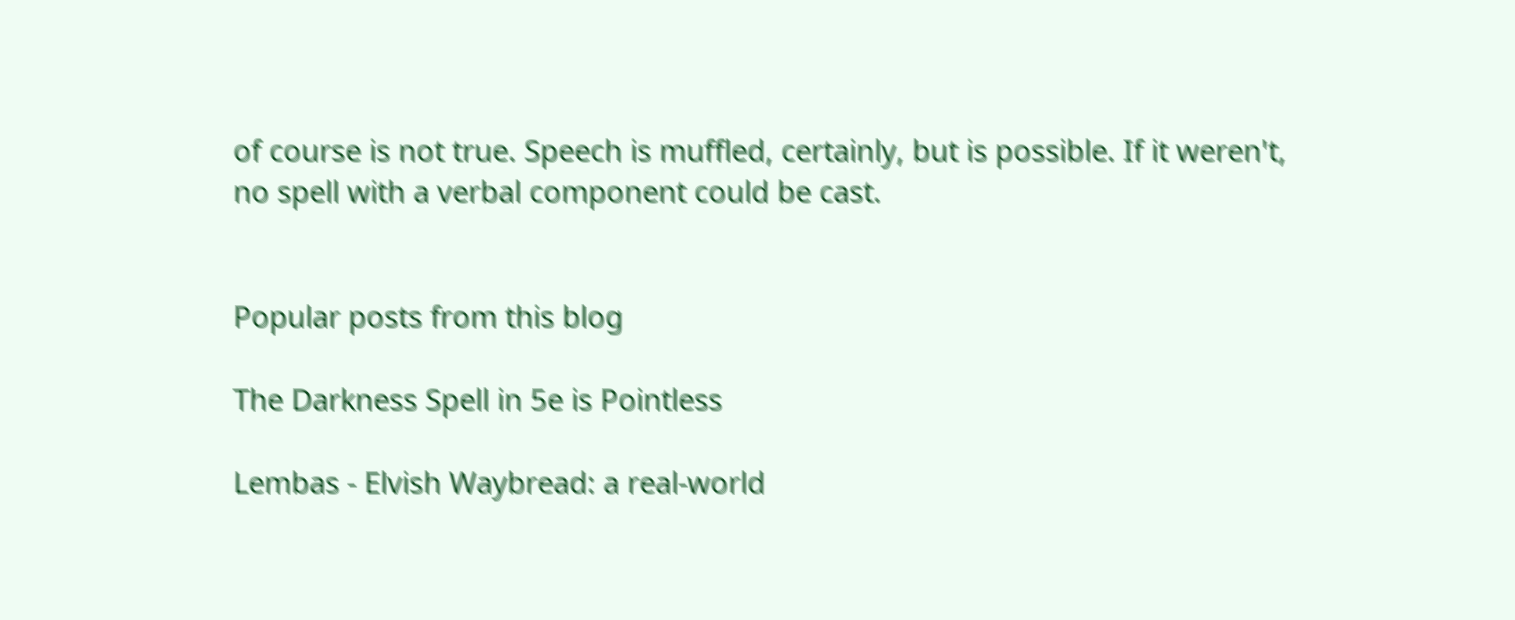of course is not true. Speech is muffled, certainly, but is possible. If it weren't, no spell with a verbal component could be cast.


Popular posts from this blog

The Darkness Spell in 5e is Pointless

Lembas - Elvish Waybread: a real-world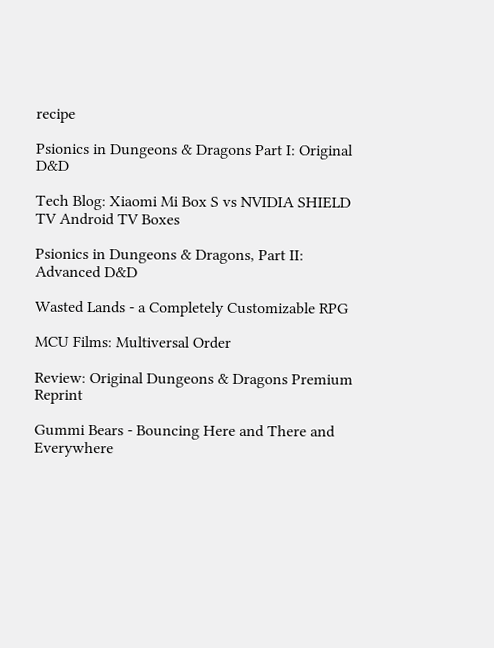recipe

Psionics in Dungeons & Dragons Part I: Original D&D

Tech Blog: Xiaomi Mi Box S vs NVIDIA SHIELD TV Android TV Boxes

Psionics in Dungeons & Dragons, Part II: Advanced D&D

Wasted Lands - a Completely Customizable RPG

MCU Films: Multiversal Order

Review: Original Dungeons & Dragons Premium Reprint

Gummi Bears - Bouncing Here and There and Everywhere